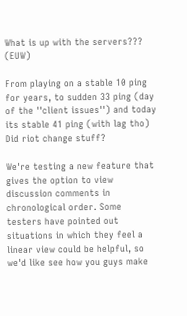What is up with the servers??? (EUW)

From playing on a stable 10 ping for years, to sudden 33 ping (day of the ''client issues'') and today its stable 41 ping (with lag tho) Did riot change stuff?

We're testing a new feature that gives the option to view discussion comments in chronological order. Some testers have pointed out situations in which they feel a linear view could be helpful, so we'd like see how you guys make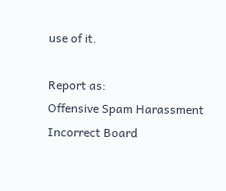use of it.

Report as:
Offensive Spam Harassment Incorrect Board